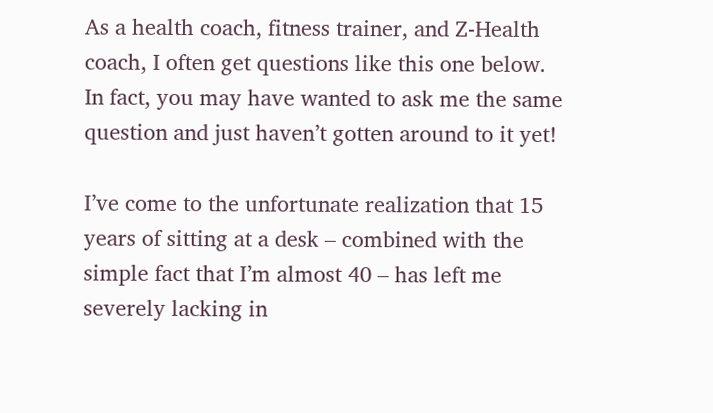As a health coach, fitness trainer, and Z-Health coach, I often get questions like this one below. In fact, you may have wanted to ask me the same question and just haven’t gotten around to it yet!

I’ve come to the unfortunate realization that 15 years of sitting at a desk – combined with the simple fact that I’m almost 40 – has left me severely lacking in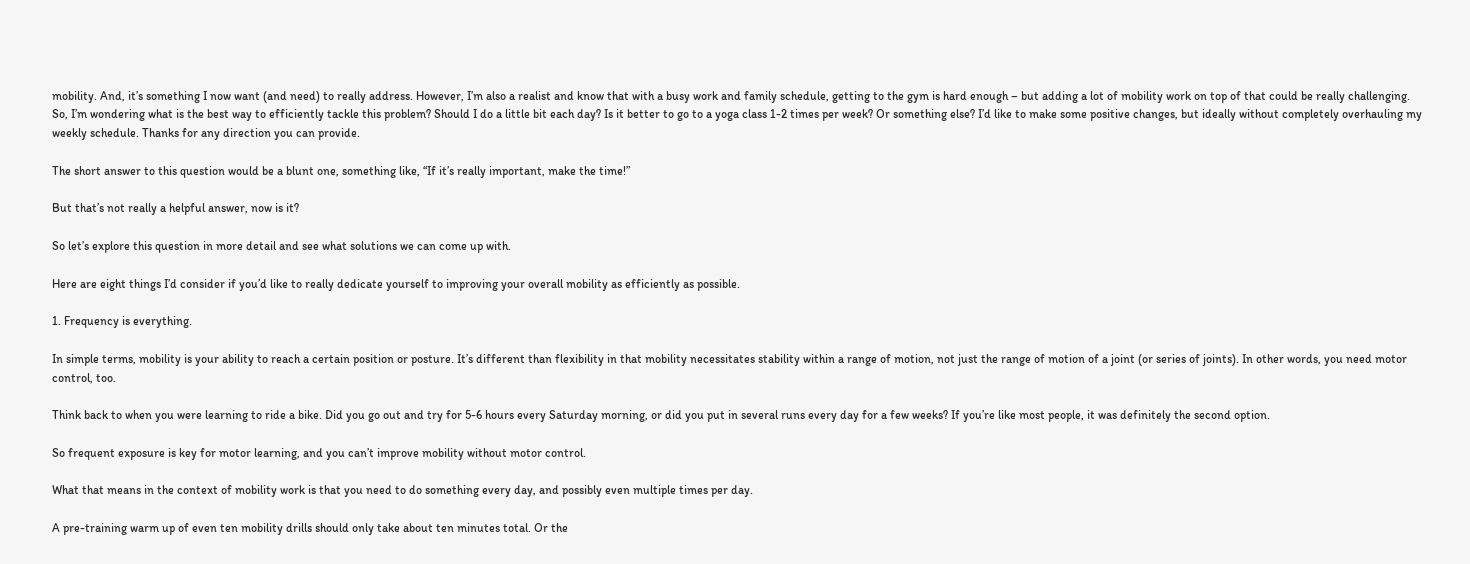mobility. And, it’s something I now want (and need) to really address. However, I’m also a realist and know that with a busy work and family schedule, getting to the gym is hard enough – but adding a lot of mobility work on top of that could be really challenging. So, I’m wondering what is the best way to efficiently tackle this problem? Should I do a little bit each day? Is it better to go to a yoga class 1-2 times per week? Or something else? I’d like to make some positive changes, but ideally without completely overhauling my weekly schedule. Thanks for any direction you can provide.

The short answer to this question would be a blunt one, something like, “If it’s really important, make the time!”

But that’s not really a helpful answer, now is it?

So let’s explore this question in more detail and see what solutions we can come up with.

Here are eight things I’d consider if you’d like to really dedicate yourself to improving your overall mobility as efficiently as possible.

1. Frequency is everything.

In simple terms, mobility is your ability to reach a certain position or posture. It’s different than flexibility in that mobility necessitates stability within a range of motion, not just the range of motion of a joint (or series of joints). In other words, you need motor control, too.

Think back to when you were learning to ride a bike. Did you go out and try for 5-6 hours every Saturday morning, or did you put in several runs every day for a few weeks? If you’re like most people, it was definitely the second option.

So frequent exposure is key for motor learning, and you can’t improve mobility without motor control.

What that means in the context of mobility work is that you need to do something every day, and possibly even multiple times per day.

A pre-training warm up of even ten mobility drills should only take about ten minutes total. Or the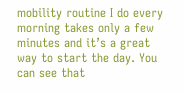mobility routine I do every morning takes only a few minutes and it’s a great way to start the day. You can see that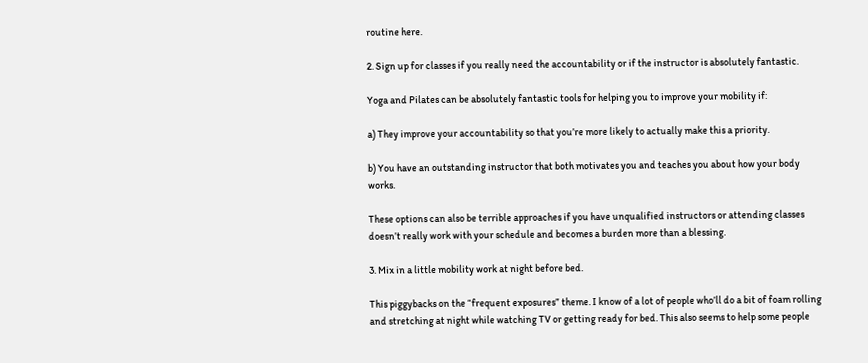routine here.

2. Sign up for classes if you really need the accountability or if the instructor is absolutely fantastic.

Yoga and Pilates can be absolutely fantastic tools for helping you to improve your mobility if:

a) They improve your accountability so that you’re more likely to actually make this a priority.

b) You have an outstanding instructor that both motivates you and teaches you about how your body works.

These options can also be terrible approaches if you have unqualified instructors or attending classes doesn’t really work with your schedule and becomes a burden more than a blessing.

3. Mix in a little mobility work at night before bed.

This piggybacks on the “frequent exposures” theme. I know of a lot of people who’ll do a bit of foam rolling and stretching at night while watching TV or getting ready for bed. This also seems to help some people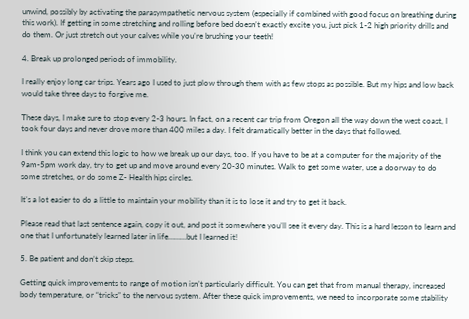unwind, possibly by activating the parasympathetic nervous system (especially if combined with good focus on breathing during this work). If getting in some stretching and rolling before bed doesn’t exactly excite you, just pick 1-2 high priority drills and do them. Or just stretch out your calves while you’re brushing your teeth!

4. Break up prolonged periods of immobility.

I really enjoy long car trips. Years ago I used to just plow through them with as few stops as possible. But my hips and low back would take three days to forgive me.

These days, I make sure to stop every 2-3 hours. In fact, on a recent car trip from Oregon all the way down the west coast, I took four days and never drove more than 400 miles a day. I felt dramatically better in the days that followed.

I think you can extend this logic to how we break up our days, too. If you have to be at a computer for the majority of the 9am-5pm work day, try to get up and move around every 20-30 minutes. Walk to get some water, use a doorway to do some stretches, or do some Z- Health hips circles.

It’s a lot easier to do a little to maintain your mobility than it is to lose it and try to get it back.

Please read that last sentence again, copy it out, and post it somewhere you’ll see it every day. This is a hard lesson to learn and one that I unfortunately learned later in life………but I learned it!

5. Be patient and don’t skip steps.

Getting quick improvements to range of motion isn’t particularly difficult. You can get that from manual therapy, increased body temperature, or “tricks” to the nervous system. After these quick improvements, we need to incorporate some stability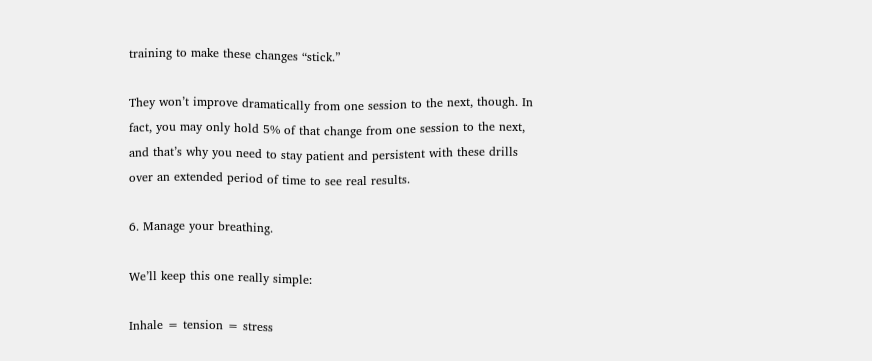training to make these changes “stick.”

They won’t improve dramatically from one session to the next, though. In fact, you may only hold 5% of that change from one session to the next, and that’s why you need to stay patient and persistent with these drills over an extended period of time to see real results.

6. Manage your breathing.

We’ll keep this one really simple:

Inhale = tension = stress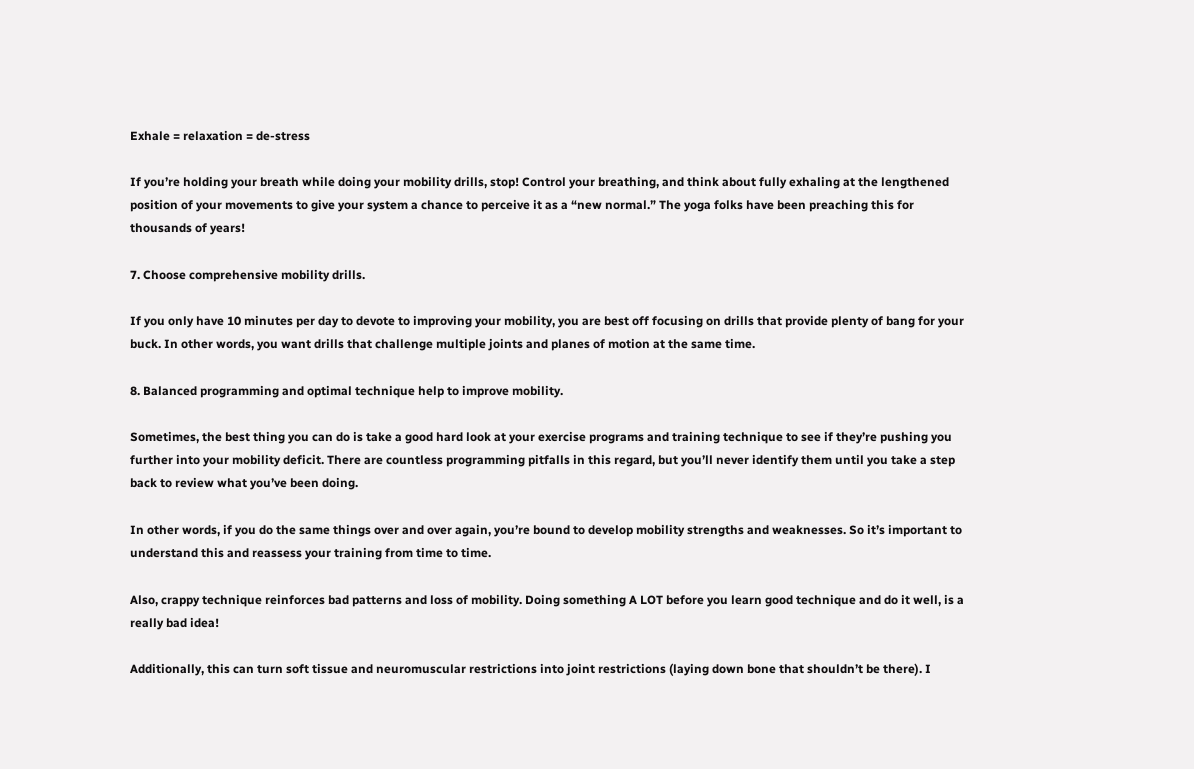Exhale = relaxation = de-stress

If you’re holding your breath while doing your mobility drills, stop! Control your breathing, and think about fully exhaling at the lengthened position of your movements to give your system a chance to perceive it as a “new normal.” The yoga folks have been preaching this for thousands of years!

7. Choose comprehensive mobility drills.

If you only have 10 minutes per day to devote to improving your mobility, you are best off focusing on drills that provide plenty of bang for your buck. In other words, you want drills that challenge multiple joints and planes of motion at the same time.

8. Balanced programming and optimal technique help to improve mobility.

Sometimes, the best thing you can do is take a good hard look at your exercise programs and training technique to see if they’re pushing you further into your mobility deficit. There are countless programming pitfalls in this regard, but you’ll never identify them until you take a step back to review what you’ve been doing.

In other words, if you do the same things over and over again, you’re bound to develop mobility strengths and weaknesses. So it’s important to understand this and reassess your training from time to time.

Also, crappy technique reinforces bad patterns and loss of mobility. Doing something A LOT before you learn good technique and do it well, is a really bad idea!

Additionally, this can turn soft tissue and neuromuscular restrictions into joint restrictions (laying down bone that shouldn’t be there). I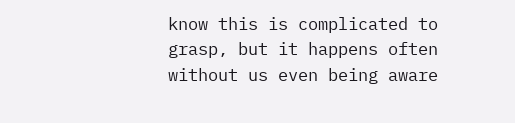know this is complicated to grasp, but it happens often without us even being aware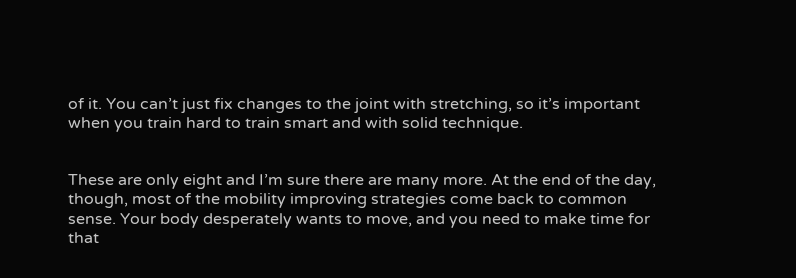of it. You can’t just fix changes to the joint with stretching, so it’s important when you train hard to train smart and with solid technique.


These are only eight and I’m sure there are many more. At the end of the day, though, most of the mobility improving strategies come back to common sense. Your body desperately wants to move, and you need to make time for that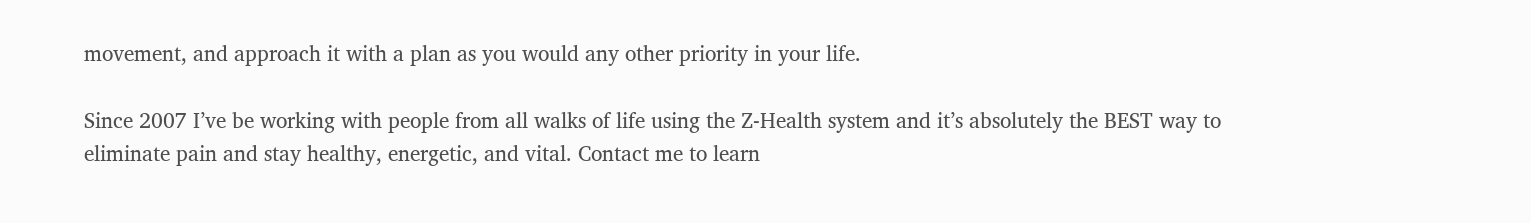movement, and approach it with a plan as you would any other priority in your life.

Since 2007 I’ve be working with people from all walks of life using the Z-Health system and it’s absolutely the BEST way to eliminate pain and stay healthy, energetic, and vital. Contact me to learn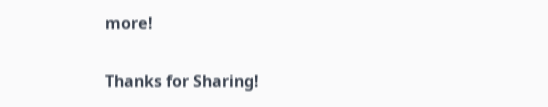more!

Thanks for Sharing!